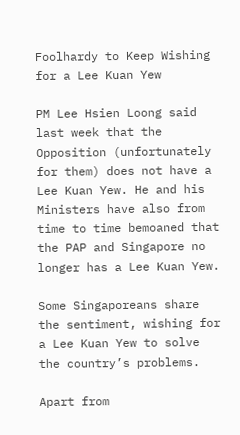Foolhardy to Keep Wishing for a Lee Kuan Yew

PM Lee Hsien Loong said last week that the Opposition (unfortunately for them) does not have a Lee Kuan Yew. He and his Ministers have also from time to time bemoaned that the PAP and Singapore no longer has a Lee Kuan Yew.

Some Singaporeans share the sentiment, wishing for a Lee Kuan Yew to solve the country’s problems.

Apart from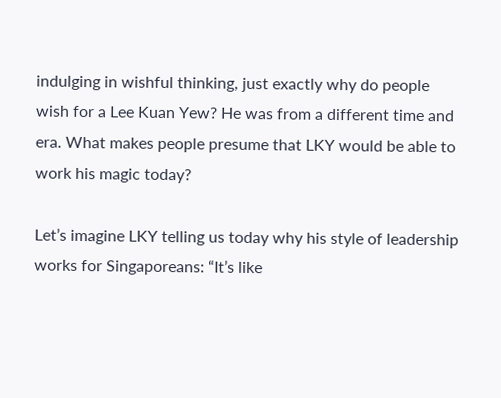indulging in wishful thinking, just exactly why do people wish for a Lee Kuan Yew? He was from a different time and era. What makes people presume that LKY would be able to work his magic today?

Let’s imagine LKY telling us today why his style of leadership works for Singaporeans: “It’s like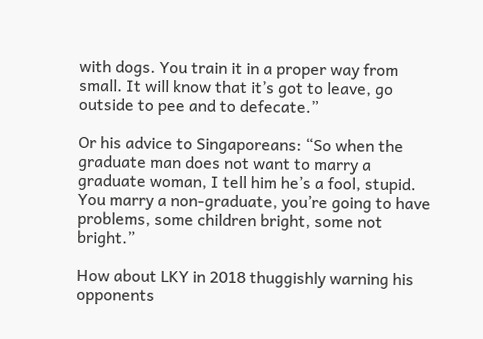with dogs. You train it in a proper way from small. It will know that it’s got to leave, go outside to pee and to defecate.”

Or his advice to Singaporeans: “So when the graduate man does not want to marry a graduate woman, I tell him he’s a fool, stupid. You marry a non-graduate, you’re going to have problems, some children bright, some not bright.”

How about LKY in 2018 thuggishly warning his opponents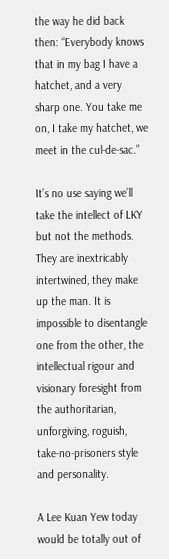the way he did back then: “Everybody knows that in my bag I have a hatchet, and a very sharp one. You take me on, I take my hatchet, we meet in the cul-de-sac.”

It’s no use saying we’ll take the intellect of LKY but not the methods. They are inextricably intertwined, they make up the man. It is impossible to disentangle one from the other, the intellectual rigour and visionary foresight from the authoritarian, unforgiving, roguish, take-no-prisoners style and personality.

A Lee Kuan Yew today would be totally out of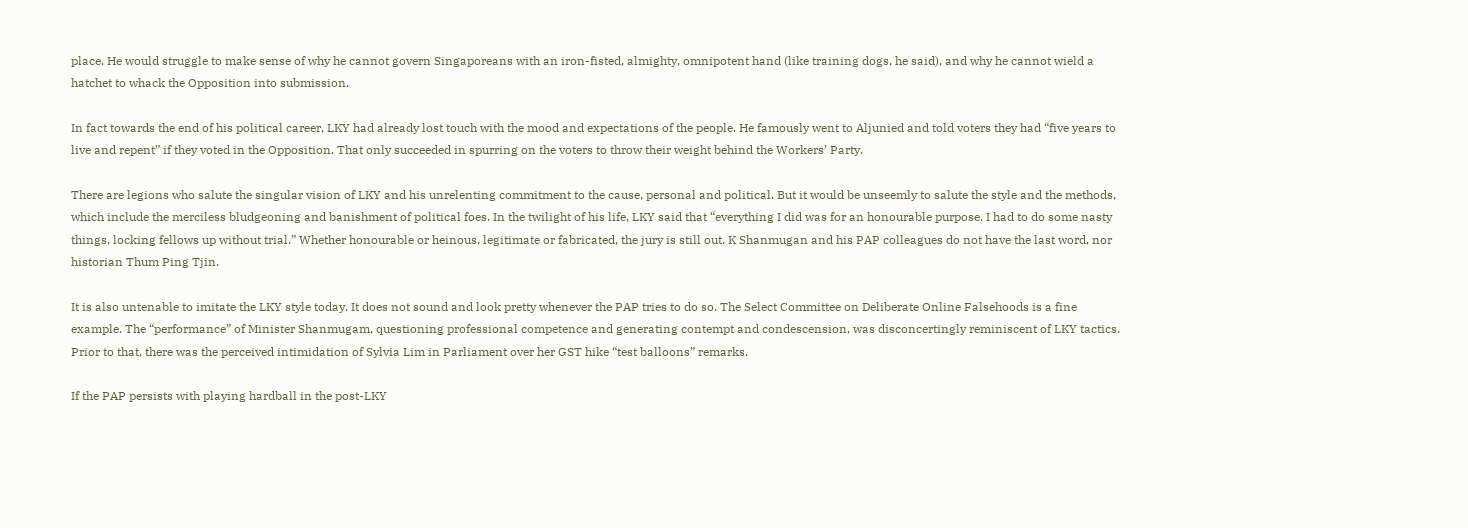place. He would struggle to make sense of why he cannot govern Singaporeans with an iron-fisted, almighty, omnipotent hand (like training dogs, he said), and why he cannot wield a hatchet to whack the Opposition into submission.

In fact towards the end of his political career, LKY had already lost touch with the mood and expectations of the people. He famously went to Aljunied and told voters they had “five years to live and repent” if they voted in the Opposition. That only succeeded in spurring on the voters to throw their weight behind the Workers’ Party.

There are legions who salute the singular vision of LKY and his unrelenting commitment to the cause, personal and political. But it would be unseemly to salute the style and the methods, which include the merciless bludgeoning and banishment of political foes. In the twilight of his life, LKY said that “everything I did was for an honourable purpose. I had to do some nasty things, locking fellows up without trial.” Whether honourable or heinous, legitimate or fabricated, the jury is still out. K Shanmugan and his PAP colleagues do not have the last word, nor historian Thum Ping Tjin.

It is also untenable to imitate the LKY style today. It does not sound and look pretty whenever the PAP tries to do so. The Select Committee on Deliberate Online Falsehoods is a fine example. The “performance” of Minister Shanmugam, questioning professional competence and generating contempt and condescension, was disconcertingly reminiscent of LKY tactics. Prior to that, there was the perceived intimidation of Sylvia Lim in Parliament over her GST hike “test balloons” remarks.

If the PAP persists with playing hardball in the post-LKY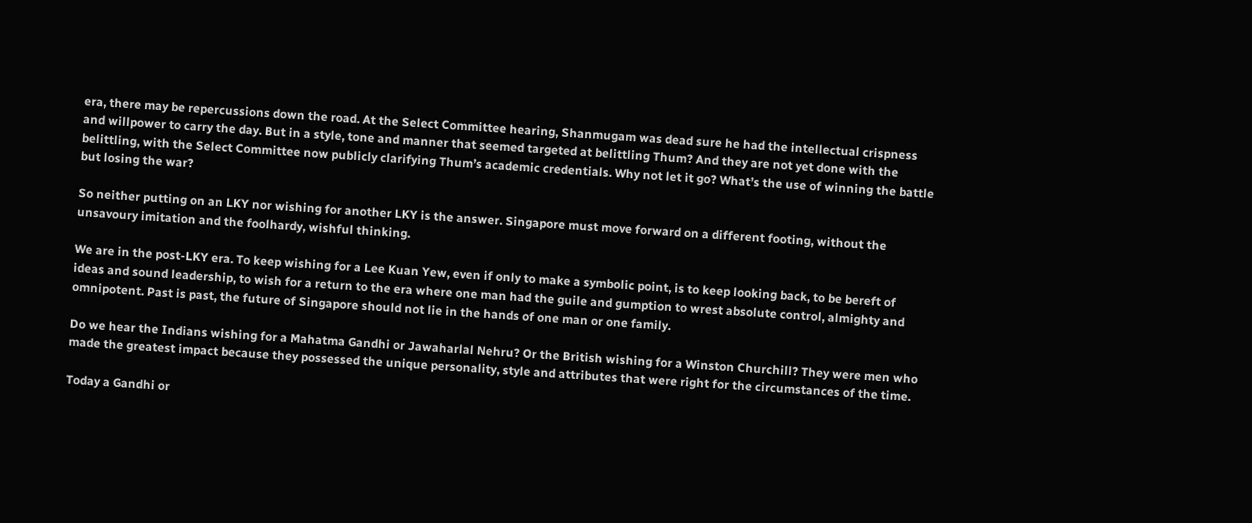era, there may be repercussions down the road. At the Select Committee hearing, Shanmugam was dead sure he had the intellectual crispness and willpower to carry the day. But in a style, tone and manner that seemed targeted at belittling Thum? And they are not yet done with the belittling, with the Select Committee now publicly clarifying Thum’s academic credentials. Why not let it go? What’s the use of winning the battle but losing the war?

So neither putting on an LKY nor wishing for another LKY is the answer. Singapore must move forward on a different footing, without the unsavoury imitation and the foolhardy, wishful thinking.

We are in the post-LKY era. To keep wishing for a Lee Kuan Yew, even if only to make a symbolic point, is to keep looking back, to be bereft of ideas and sound leadership, to wish for a return to the era where one man had the guile and gumption to wrest absolute control, almighty and omnipotent. Past is past, the future of Singapore should not lie in the hands of one man or one family.

Do we hear the Indians wishing for a Mahatma Gandhi or Jawaharlal Nehru? Or the British wishing for a Winston Churchill? They were men who made the greatest impact because they possessed the unique personality, style and attributes that were right for the circumstances of the time.

Today a Gandhi or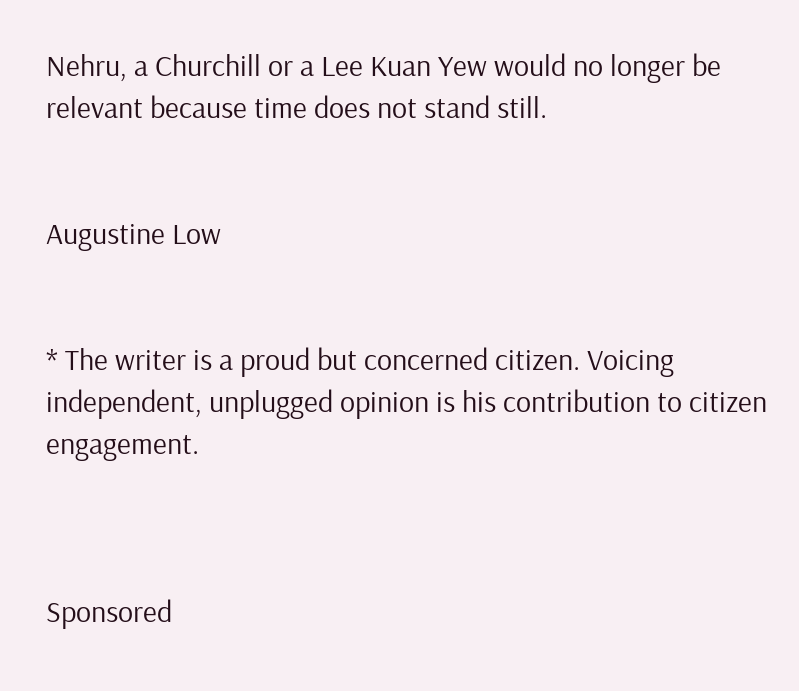Nehru, a Churchill or a Lee Kuan Yew would no longer be relevant because time does not stand still.


Augustine Low


* The writer is a proud but concerned citizen. Voicing independent, unplugged opinion is his contribution to citizen engagement.



Sponsored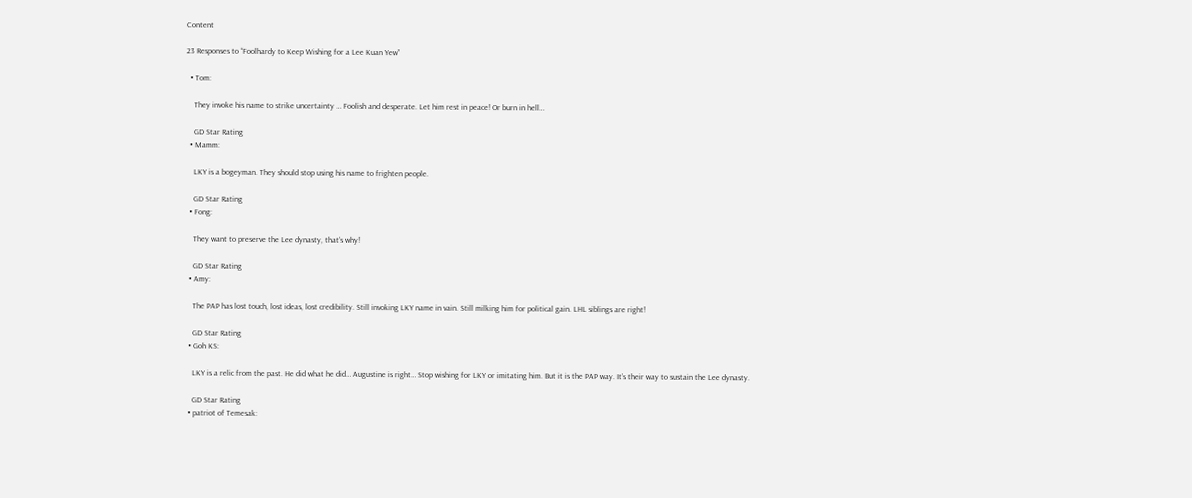Content

23 Responses to “Foolhardy to Keep Wishing for a Lee Kuan Yew”

  • Tom:

    They invoke his name to strike uncertainty … Foolish and desperate. Let him rest in peace! Or burn in hell…

    GD Star Rating
  • Mamm:

    LKY is a bogeyman. They should stop using his name to frighten people.

    GD Star Rating
  • Fong:

    They want to preserve the Lee dynasty, that’s why!

    GD Star Rating
  • Amy:

    The PAP has lost touch, lost ideas, lost credibility. Still invoking LKY name in vain. Still milking him for political gain. LHL siblings are right!

    GD Star Rating
  • Goh KS:

    LKY is a relic from the past. He did what he did… Augustine is right… Stop wishing for LKY or imitating him. But it is the PAP way. It’s their way to sustain the Lee dynasty.

    GD Star Rating
  • patriot of Temesak: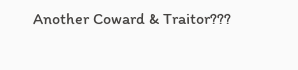Another Coward & Traitor???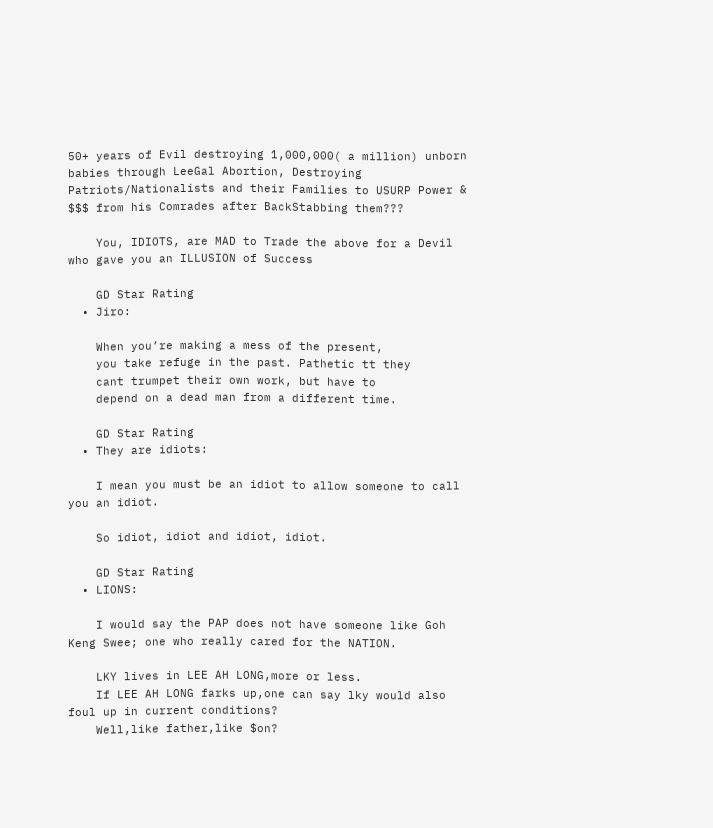50+ years of Evil destroying 1,000,000( a million) unborn babies through LeeGal Abortion, Destroying Patriots/Nationalists and their Families to USURP Power & $$$ from his Comrades after BackStabbing them???

    You, IDIOTS, are MAD to Trade the above for a Devil who gave you an ILLUSION of Success

    GD Star Rating
  • Jiro:

    When you’re making a mess of the present,
    you take refuge in the past. Pathetic tt they
    cant trumpet their own work, but have to
    depend on a dead man from a different time.

    GD Star Rating
  • They are idiots:

    I mean you must be an idiot to allow someone to call you an idiot.

    So idiot, idiot and idiot, idiot.

    GD Star Rating
  • LIONS:

    I would say the PAP does not have someone like Goh Keng Swee; one who really cared for the NATION.

    LKY lives in LEE AH LONG,more or less.
    If LEE AH LONG farks up,one can say lky would also foul up in current conditions?
    Well,like father,like $on?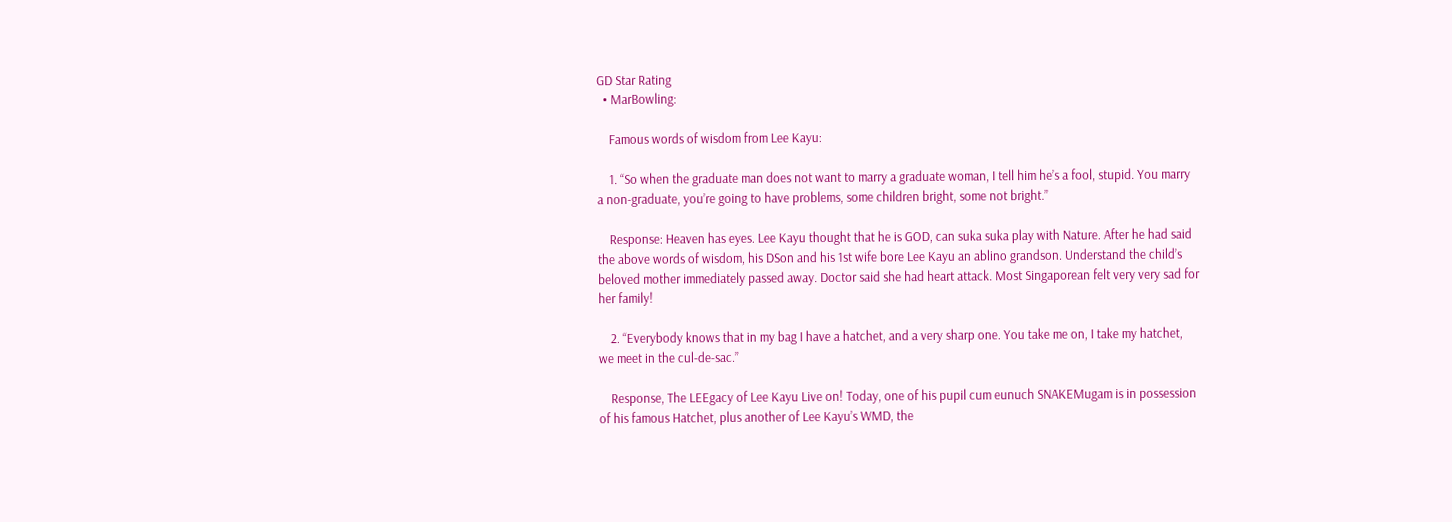GD Star Rating
  • MarBowling:

    Famous words of wisdom from Lee Kayu:

    1. “So when the graduate man does not want to marry a graduate woman, I tell him he’s a fool, stupid. You marry a non-graduate, you’re going to have problems, some children bright, some not bright.”

    Response: Heaven has eyes. Lee Kayu thought that he is GOD, can suka suka play with Nature. After he had said the above words of wisdom, his DSon and his 1st wife bore Lee Kayu an ablino grandson. Understand the child’s beloved mother immediately passed away. Doctor said she had heart attack. Most Singaporean felt very very sad for her family!

    2. “Everybody knows that in my bag I have a hatchet, and a very sharp one. You take me on, I take my hatchet, we meet in the cul-de-sac.”

    Response, The LEEgacy of Lee Kayu Live on! Today, one of his pupil cum eunuch SNAKEMugam is in possession of his famous Hatchet, plus another of Lee Kayu’s WMD, the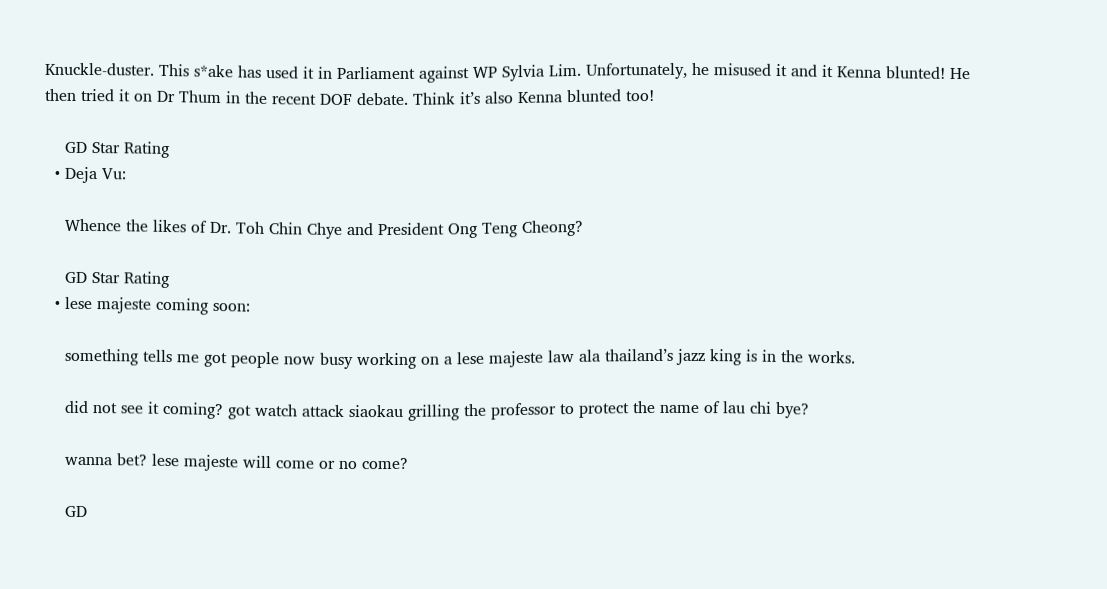Knuckle-duster. This s*ake has used it in Parliament against WP Sylvia Lim. Unfortunately, he misused it and it Kenna blunted! He then tried it on Dr Thum in the recent DOF debate. Think it’s also Kenna blunted too!

    GD Star Rating
  • Deja Vu:

    Whence the likes of Dr. Toh Chin Chye and President Ong Teng Cheong?

    GD Star Rating
  • lese majeste coming soon:

    something tells me got people now busy working on a lese majeste law ala thailand’s jazz king is in the works.

    did not see it coming? got watch attack siaokau grilling the professor to protect the name of lau chi bye?

    wanna bet? lese majeste will come or no come?

    GD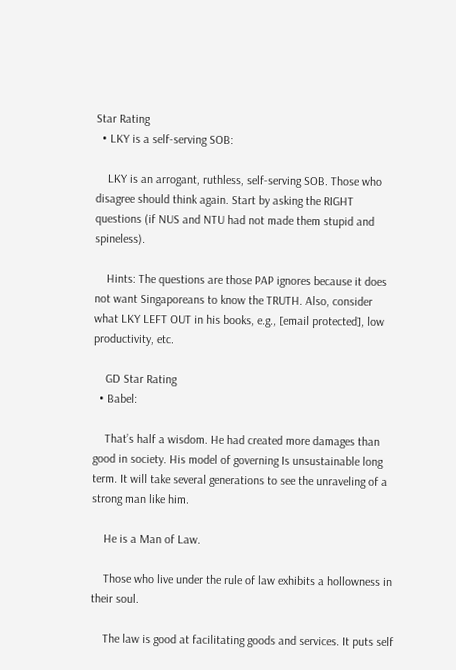Star Rating
  • LKY is a self-serving SOB:

    LKY is an arrogant, ruthless, self-serving SOB. Those who disagree should think again. Start by asking the RIGHT questions (if NUS and NTU had not made them stupid and spineless).

    Hints: The questions are those PAP ignores because it does not want Singaporeans to know the TRUTH. Also, consider what LKY LEFT OUT in his books, e.g., [email protected], low productivity, etc.

    GD Star Rating
  • Babel:

    That’s half a wisdom. He had created more damages than good in society. His model of governing Is unsustainable long term. It will take several generations to see the unraveling of a strong man like him.

    He is a Man of Law.

    Those who live under the rule of law exhibits a hollowness in their soul.

    The law is good at facilitating goods and services. It puts self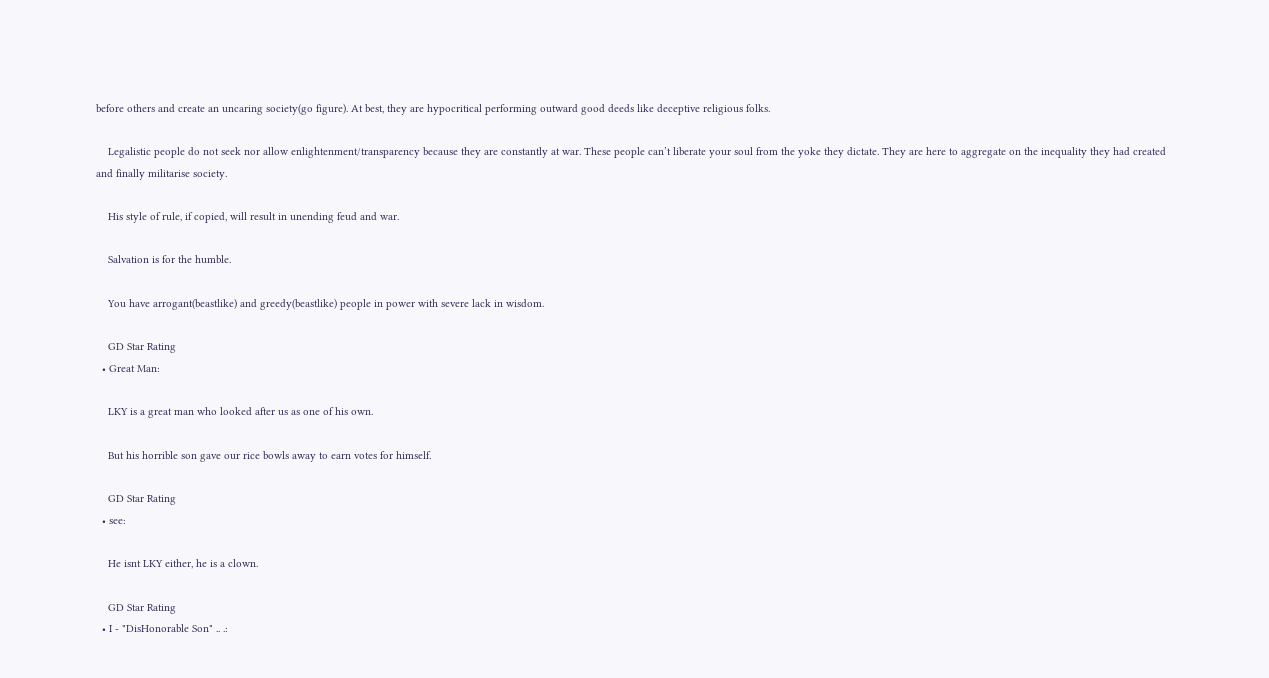before others and create an uncaring society(go figure). At best, they are hypocritical performing outward good deeds like deceptive religious folks.

    Legalistic people do not seek nor allow enlightenment/transparency because they are constantly at war. These people can’t liberate your soul from the yoke they dictate. They are here to aggregate on the inequality they had created and finally militarise society.

    His style of rule, if copied, will result in unending feud and war.

    Salvation is for the humble.

    You have arrogant(beastlike) and greedy(beastlike) people in power with severe lack in wisdom.

    GD Star Rating
  • Great Man:

    LKY is a great man who looked after us as one of his own.

    But his horrible son gave our rice bowls away to earn votes for himself.

    GD Star Rating
  • see:

    He isnt LKY either, he is a clown.

    GD Star Rating
  • I - "DisHonorable Son" .. .: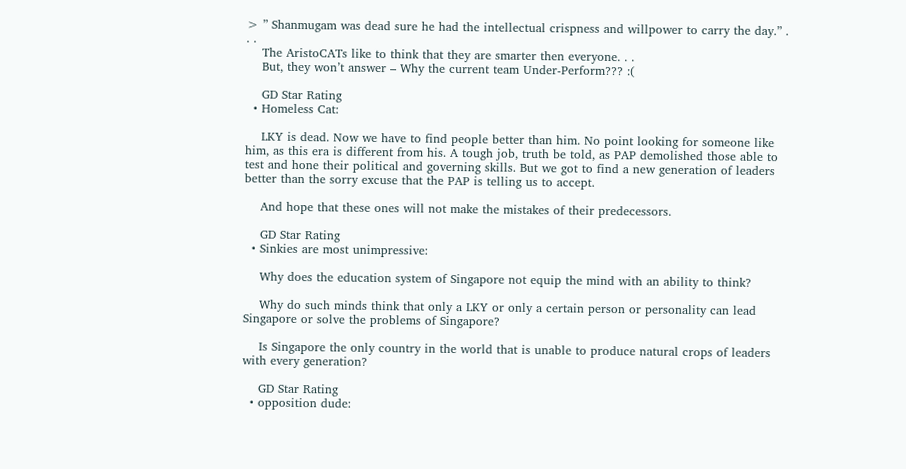> ” Shanmugam was dead sure he had the intellectual crispness and willpower to carry the day.” . . .
    The AristoCATs like to think that they are smarter then everyone. . .
    But, they won’t answer – Why the current team Under-Perform??? :(

    GD Star Rating
  • Homeless Cat:

    LKY is dead. Now we have to find people better than him. No point looking for someone like him, as this era is different from his. A tough job, truth be told, as PAP demolished those able to test and hone their political and governing skills. But we got to find a new generation of leaders better than the sorry excuse that the PAP is telling us to accept.

    And hope that these ones will not make the mistakes of their predecessors.

    GD Star Rating
  • Sinkies are most unimpressive:

    Why does the education system of Singapore not equip the mind with an ability to think?

    Why do such minds think that only a LKY or only a certain person or personality can lead Singapore or solve the problems of Singapore?

    Is Singapore the only country in the world that is unable to produce natural crops of leaders with every generation?

    GD Star Rating
  • opposition dude: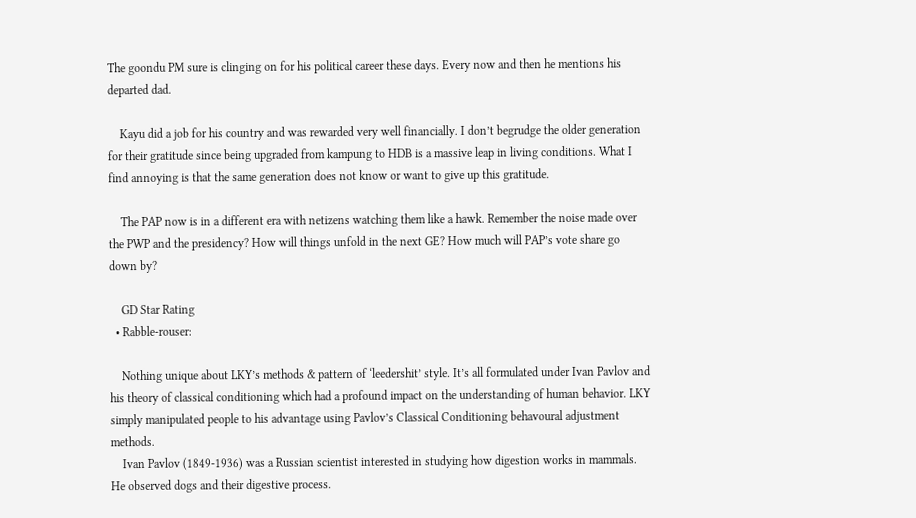The goondu PM sure is clinging on for his political career these days. Every now and then he mentions his departed dad.

    Kayu did a job for his country and was rewarded very well financially. I don’t begrudge the older generation for their gratitude since being upgraded from kampung to HDB is a massive leap in living conditions. What I find annoying is that the same generation does not know or want to give up this gratitude.

    The PAP now is in a different era with netizens watching them like a hawk. Remember the noise made over the PWP and the presidency? How will things unfold in the next GE? How much will PAP’s vote share go down by?

    GD Star Rating
  • Rabble-rouser:

    Nothing unique about LKY’s methods & pattern of ‘leedershit’ style. It’s all formulated under Ivan Pavlov and his theory of classical conditioning which had a profound impact on the understanding of human behavior. LKY simply manipulated people to his advantage using Pavlov’s Classical Conditioning behavoural adjustment methods.
    Ivan Pavlov (1849-1936) was a Russian scientist interested in studying how digestion works in mammals. He observed dogs and their digestive process.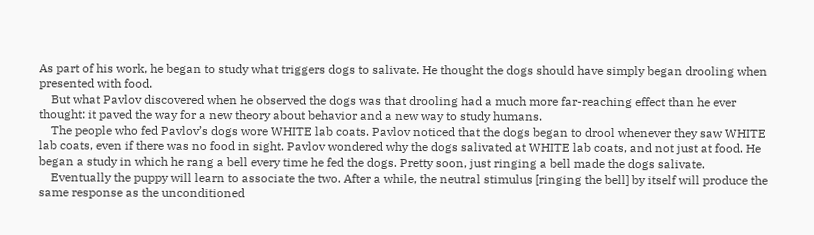As part of his work, he began to study what triggers dogs to salivate. He thought the dogs should have simply began drooling when presented with food.
    But what Pavlov discovered when he observed the dogs was that drooling had a much more far-reaching effect than he ever thought: it paved the way for a new theory about behavior and a new way to study humans.
    The people who fed Pavlov’s dogs wore WHITE lab coats. Pavlov noticed that the dogs began to drool whenever they saw WHITE lab coats, even if there was no food in sight. Pavlov wondered why the dogs salivated at WHITE lab coats, and not just at food. He began a study in which he rang a bell every time he fed the dogs. Pretty soon, just ringing a bell made the dogs salivate.
    Eventually the puppy will learn to associate the two. After a while, the neutral stimulus [ringing the bell] by itself will produce the same response as the unconditioned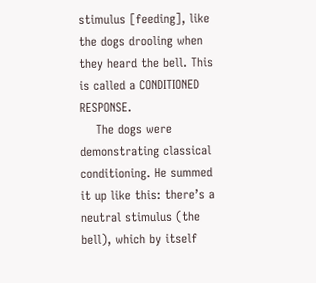stimulus [feeding], like the dogs drooling when they heard the bell. This is called a CONDITIONED RESPONSE.
    The dogs were demonstrating classical conditioning. He summed it up like this: there’s a neutral stimulus (the bell), which by itself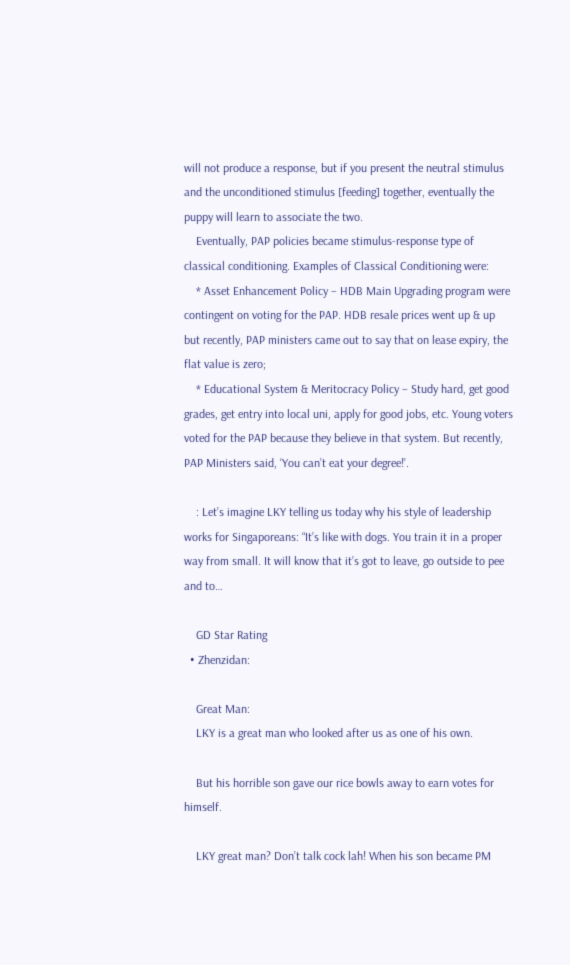will not produce a response, but if you present the neutral stimulus and the unconditioned stimulus [feeding] together, eventually the puppy will learn to associate the two.
    Eventually, PAP policies became stimulus-response type of classical conditioning. Examples of Classical Conditioning were:
    * Asset Enhancement Policy – HDB Main Upgrading program were contingent on voting for the PAP. HDB resale prices went up & up but recently, PAP ministers came out to say that on lease expiry, the flat value is zero;
    * Educational System & Meritocracy Policy – Study hard, get good grades, get entry into local uni, apply for good jobs, etc. Young voters voted for the PAP because they believe in that system. But recently, PAP Ministers said, ‘You can’t eat your degree!’.

    : Let’s imagine LKY telling us today why his style of leadership works for Singaporeans: “It’s like with dogs. You train it in a proper way from small. It will know that it’s got to leave, go outside to pee and to…

    GD Star Rating
  • Zhenzidan:

    Great Man:
    LKY is a great man who looked after us as one of his own.

    But his horrible son gave our rice bowls away to earn votes for himself.

    LKY great man? Don’t talk cock lah! When his son became PM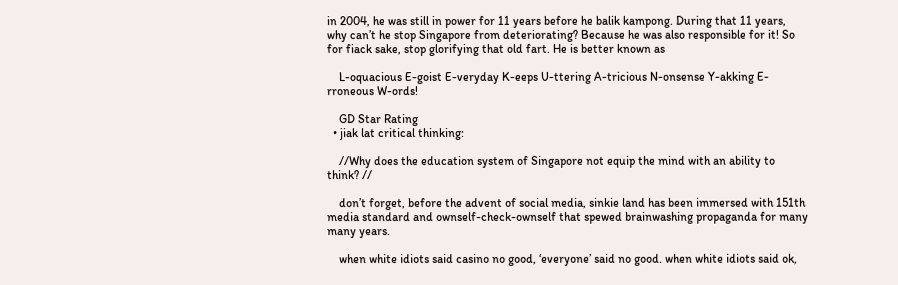in 2004, he was still in power for 11 years before he balik kampong. During that 11 years, why can’t he stop Singapore from deteriorating? Because he was also responsible for it! So for fiack sake, stop glorifying that old fart. He is better known as

    L-oquacious E-goist E-veryday K-eeps U-ttering A-tricious N-onsense Y-akking E-rroneous W-ords!

    GD Star Rating
  • jiak lat critical thinking:

    //Why does the education system of Singapore not equip the mind with an ability to think? //

    don’t forget, before the advent of social media, sinkie land has been immersed with 151th media standard and ownself-check-ownself that spewed brainwashing propaganda for many many years.

    when white idiots said casino no good, ‘everyone’ said no good. when white idiots said ok,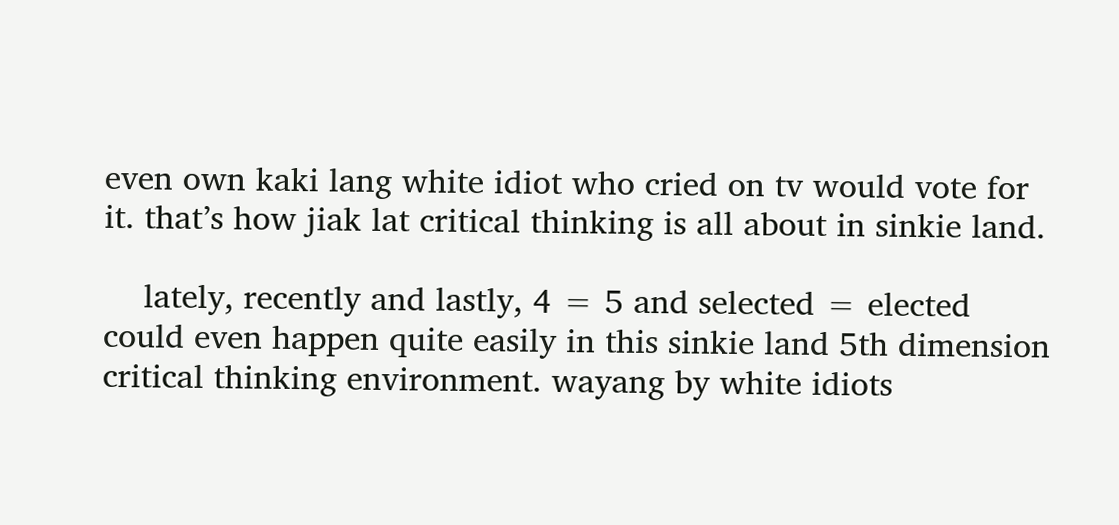even own kaki lang white idiot who cried on tv would vote for it. that’s how jiak lat critical thinking is all about in sinkie land.

    lately, recently and lastly, 4 = 5 and selected = elected could even happen quite easily in this sinkie land 5th dimension critical thinking environment. wayang by white idiots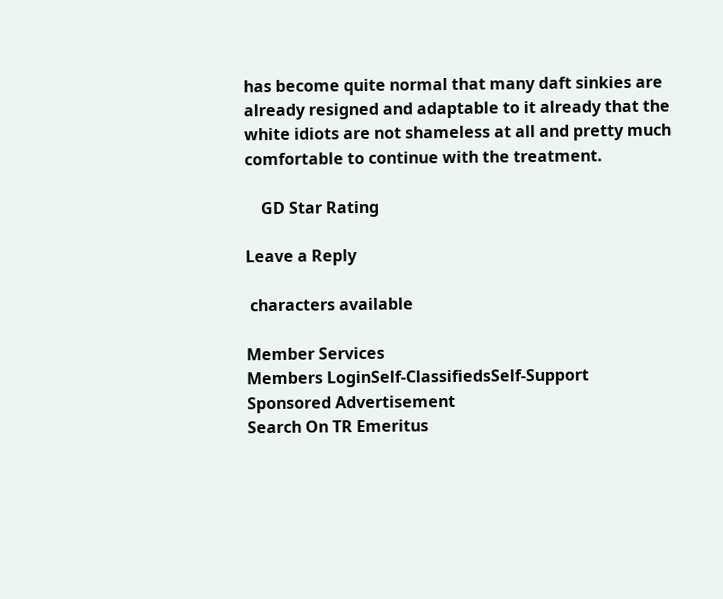has become quite normal that many daft sinkies are already resigned and adaptable to it already that the white idiots are not shameless at all and pretty much comfortable to continue with the treatment.

    GD Star Rating

Leave a Reply

 characters available

Member Services
Members LoginSelf-ClassifiedsSelf-Support
Sponsored Advertisement
Search On TR Emeritus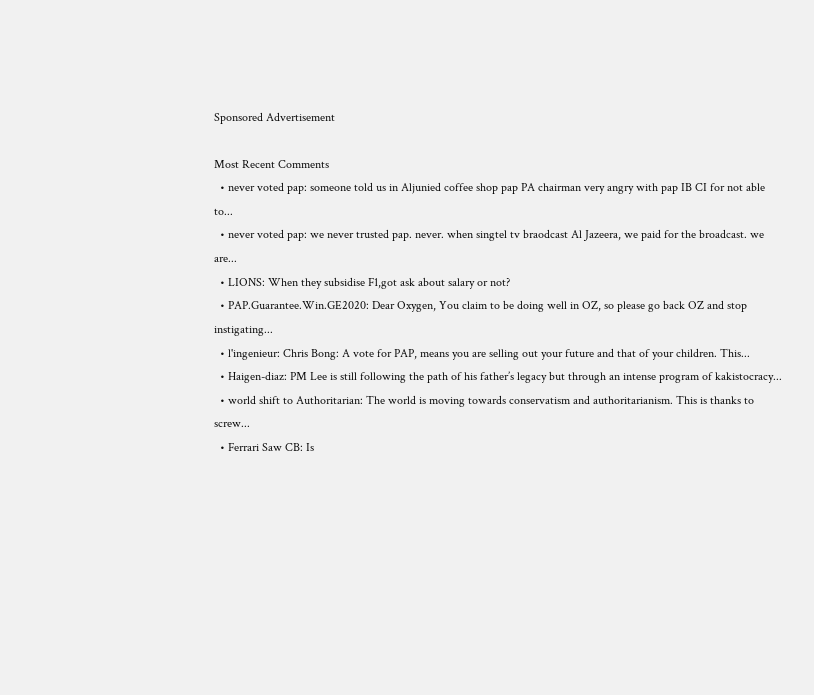Sponsored Advertisement

Most Recent Comments
  • never voted pap: someone told us in Aljunied coffee shop pap PA chairman very angry with pap IB CI for not able to...
  • never voted pap: we never trusted pap. never. when singtel tv braodcast Al Jazeera, we paid for the broadcast. we are...
  • LIONS: When they subsidise F1,got ask about salary or not?
  • PAP.Guarantee.Win.GE2020: Dear Oxygen, You claim to be doing well in OZ, so please go back OZ and stop instigating...
  • l'ingenieur: Chris Bong: A vote for PAP, means you are selling out your future and that of your children. This...
  • Haigen-diaz: PM Lee is still following the path of his father’s legacy but through an intense program of kakistocracy...
  • world shift to Authoritarian: The world is moving towards conservatism and authoritarianism. This is thanks to screw...
  • Ferrari Saw CB: Is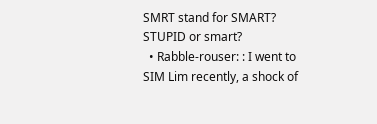SMRT stand for SMART? STUPID or smart?
  • Rabble-rouser: : I went to SIM Lim recently, a shock of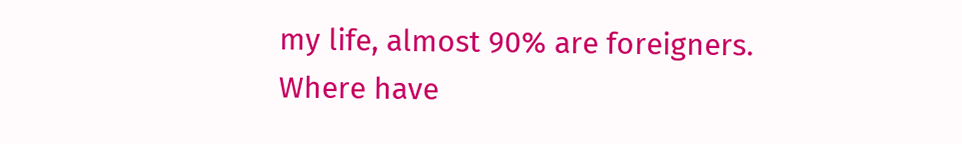my life, almost 90% are foreigners. Where have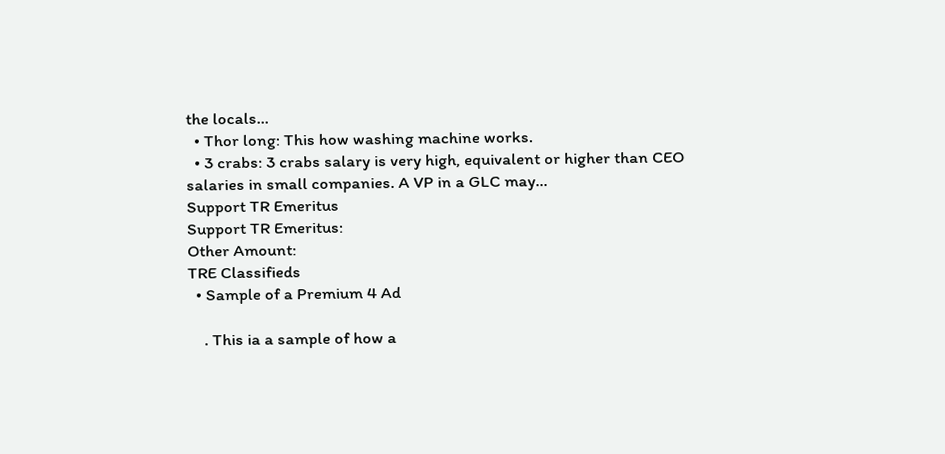the locals...
  • Thor long: This how washing machine works.
  • 3 crabs: 3 crabs salary is very high, equivalent or higher than CEO salaries in small companies. A VP in a GLC may...
Support TR Emeritus
Support TR Emeritus:
Other Amount:
TRE Classifieds
  • Sample of a Premium 4 Ad

    . This ia a sample of how a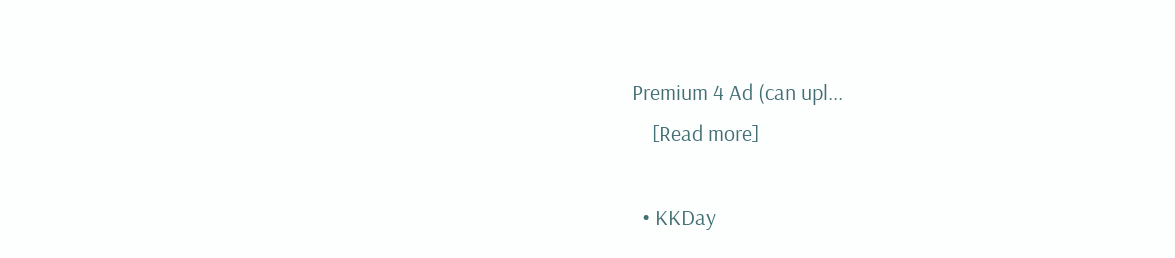Premium 4 Ad (can upl...
    [Read more]

  • KKDay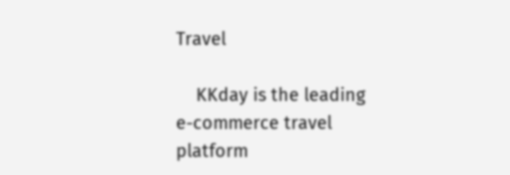Travel

    KKday is the leading e-commerce travel platform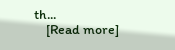th...
    [Read more]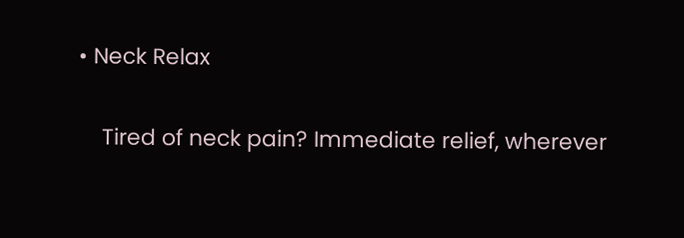• Neck Relax

    Tired of neck pain? Immediate relief, wherever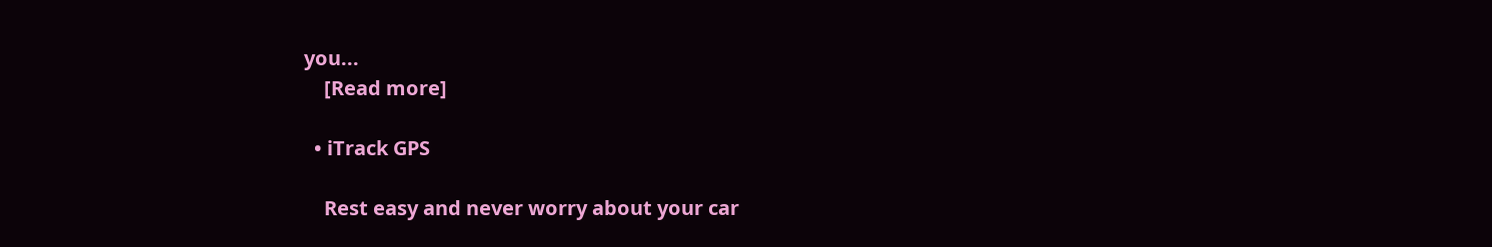you...
    [Read more]

  • iTrack GPS

    Rest easy and never worry about your car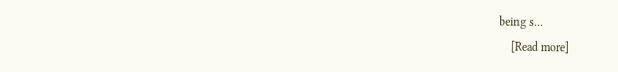being s...
    [Read more]